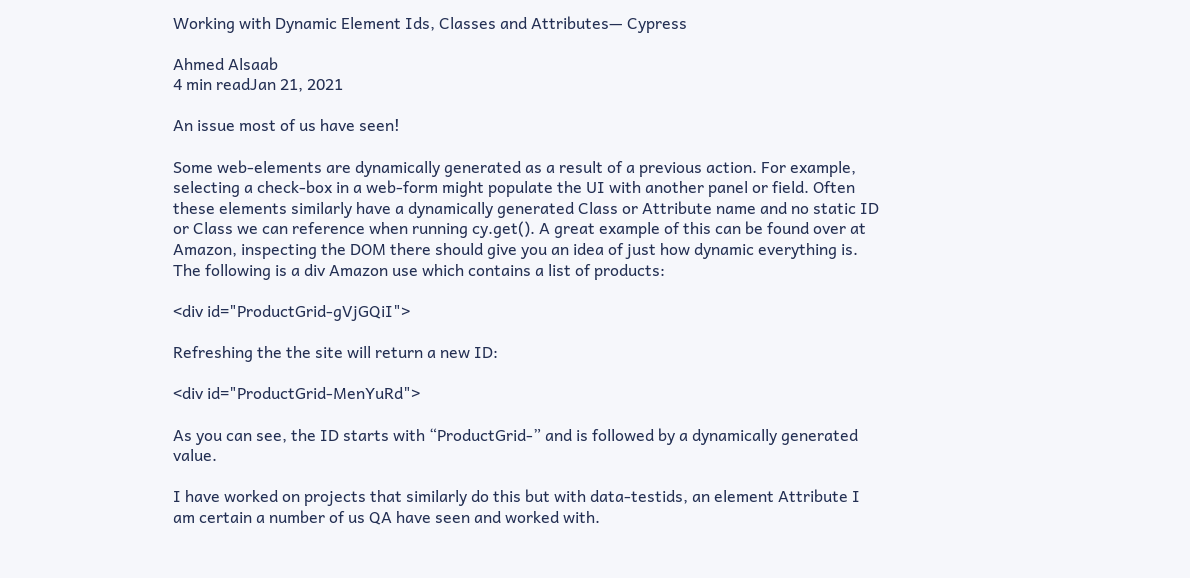Working with Dynamic Element Ids, Classes and Attributes— Cypress

Ahmed Alsaab
4 min readJan 21, 2021

An issue most of us have seen!

Some web-elements are dynamically generated as a result of a previous action. For example, selecting a check-box in a web-form might populate the UI with another panel or field. Often these elements similarly have a dynamically generated Class or Attribute name and no static ID or Class we can reference when running cy.get(). A great example of this can be found over at Amazon, inspecting the DOM there should give you an idea of just how dynamic everything is. The following is a div Amazon use which contains a list of products:

<div id="ProductGrid-gVjGQiI">

Refreshing the the site will return a new ID:

<div id="ProductGrid-MenYuRd">

As you can see, the ID starts with “ProductGrid-” and is followed by a dynamically generated value.

I have worked on projects that similarly do this but with data-testids, an element Attribute I am certain a number of us QA have seen and worked with.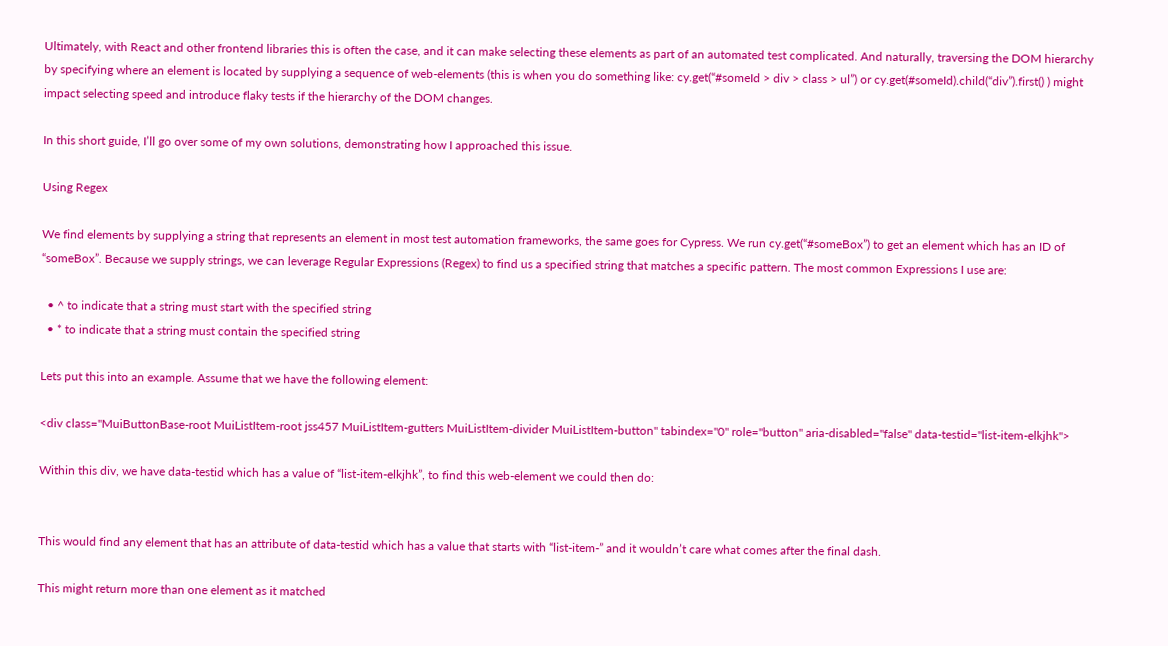Ultimately, with React and other frontend libraries this is often the case, and it can make selecting these elements as part of an automated test complicated. And naturally, traversing the DOM hierarchy by specifying where an element is located by supplying a sequence of web-elements (this is when you do something like: cy.get(“#someId > div > class > ul”) or cy.get(#someId).child(“div”).first() ) might impact selecting speed and introduce flaky tests if the hierarchy of the DOM changes.

In this short guide, I’ll go over some of my own solutions, demonstrating how I approached this issue.

Using Regex

We find elements by supplying a string that represents an element in most test automation frameworks, the same goes for Cypress. We run cy.get(“#someBox”) to get an element which has an ID of “someBox”. Because we supply strings, we can leverage Regular Expressions (Regex) to find us a specified string that matches a specific pattern. The most common Expressions I use are:

  • ^ to indicate that a string must start with the specified string
  • * to indicate that a string must contain the specified string

Lets put this into an example. Assume that we have the following element:

<div class="MuiButtonBase-root MuiListItem-root jss457 MuiListItem-gutters MuiListItem-divider MuiListItem-button" tabindex="0" role="button" aria-disabled="false" data-testid="list-item-elkjhk">

Within this div, we have data-testid which has a value of “list-item-elkjhk”, to find this web-element we could then do:


This would find any element that has an attribute of data-testid which has a value that starts with “list-item-” and it wouldn’t care what comes after the final dash.

This might return more than one element as it matched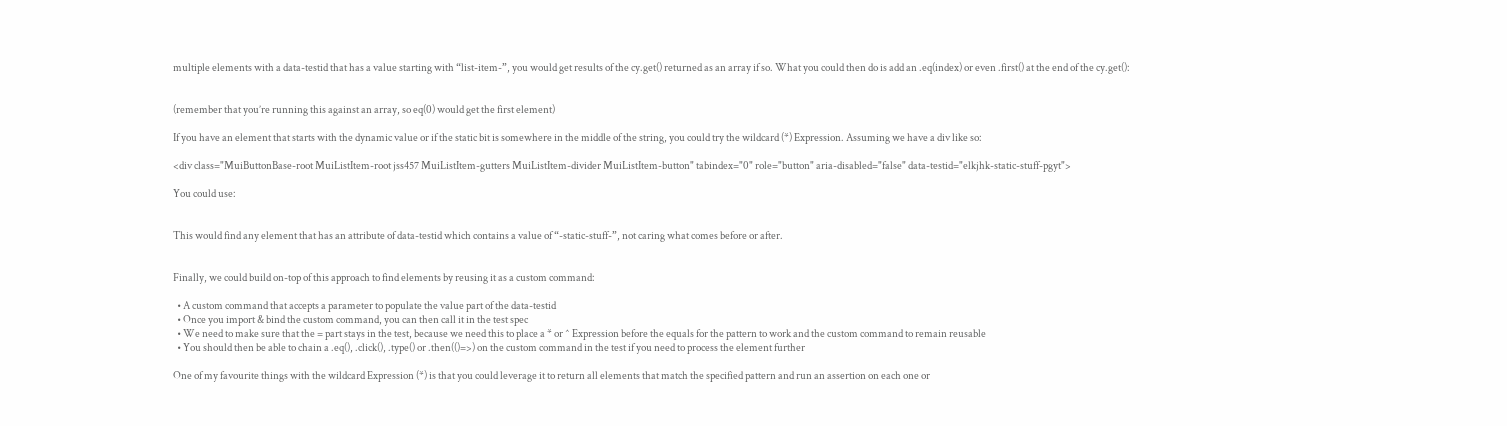multiple elements with a data-testid that has a value starting with “list-item-”, you would get results of the cy.get() returned as an array if so. What you could then do is add an .eq(index) or even .first() at the end of the cy.get():


(remember that you’re running this against an array, so eq(0) would get the first element)

If you have an element that starts with the dynamic value or if the static bit is somewhere in the middle of the string, you could try the wildcard (*) Expression. Assuming we have a div like so:

<div class="MuiButtonBase-root MuiListItem-root jss457 MuiListItem-gutters MuiListItem-divider MuiListItem-button" tabindex="0" role="button" aria-disabled="false" data-testid="elkjhk-static-stuff-pgyt">

You could use:


This would find any element that has an attribute of data-testid which contains a value of “-static-stuff-”, not caring what comes before or after.


Finally, we could build on-top of this approach to find elements by reusing it as a custom command:

  • A custom command that accepts a parameter to populate the value part of the data-testid
  • Once you import & bind the custom command, you can then call it in the test spec
  • We need to make sure that the = part stays in the test, because we need this to place a * or ^ Expression before the equals for the pattern to work and the custom command to remain reusable
  • You should then be able to chain a .eq(), .click(), .type() or .then(()=>) on the custom command in the test if you need to process the element further

One of my favourite things with the wildcard Expression (*) is that you could leverage it to return all elements that match the specified pattern and run an assertion on each one or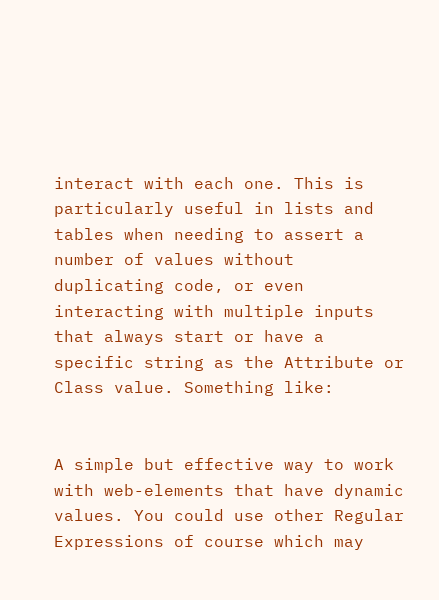interact with each one. This is particularly useful in lists and tables when needing to assert a number of values without duplicating code, or even interacting with multiple inputs that always start or have a specific string as the Attribute or Class value. Something like:


A simple but effective way to work with web-elements that have dynamic values. You could use other Regular Expressions of course which may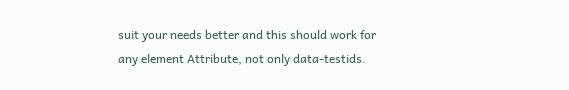suit your needs better and this should work for any element Attribute, not only data-testids.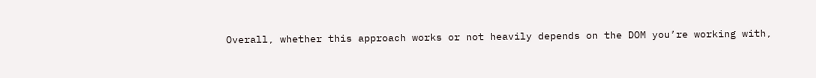Overall, whether this approach works or not heavily depends on the DOM you’re working with,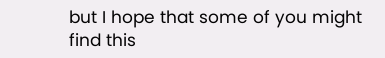but I hope that some of you might find this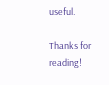useful.

Thanks for reading!